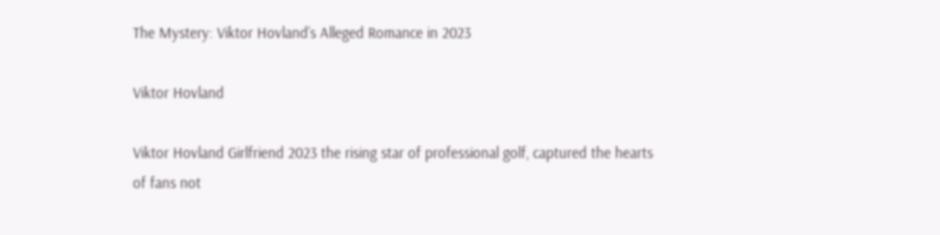The Mystery: Viktor Hovland’s Alleged Romance in 2023

Viktor Hovland

Viktor Hovland Girlfriend 2023 the rising star of professional golf, captured the hearts of fans not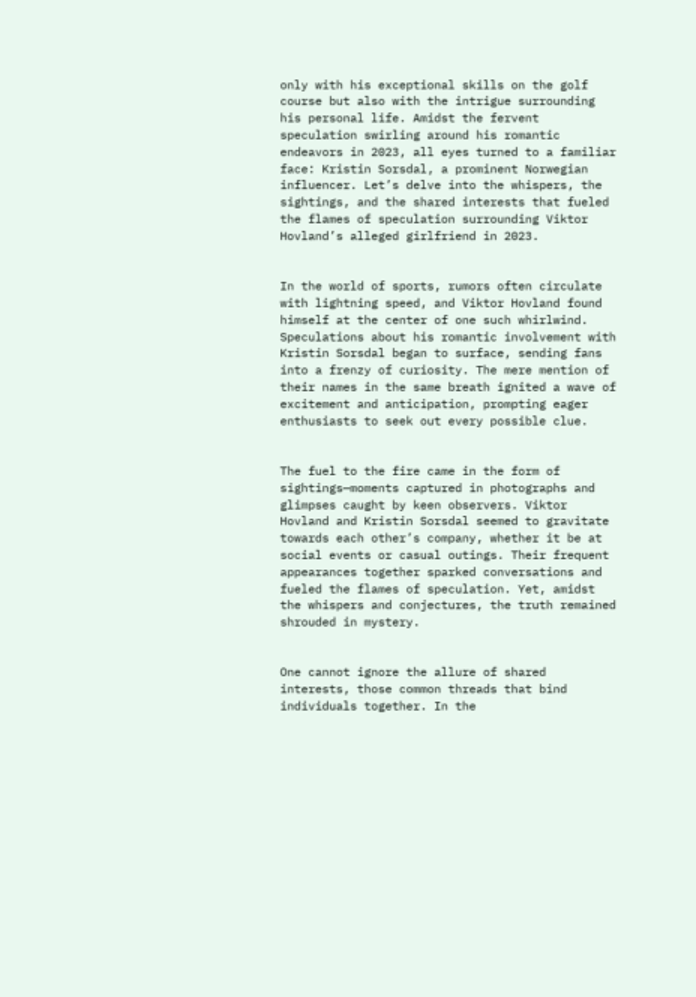only with his exceptional skills on the golf course but also with the intrigue surrounding his personal life. Amidst the fervent speculation swirling around his romantic endeavors in 2023, all eyes turned to a familiar face: Kristin Sorsdal, a prominent Norwegian influencer. Let’s delve into the whispers, the sightings, and the shared interests that fueled the flames of speculation surrounding Viktor Hovland’s alleged girlfriend in 2023.


In the world of sports, rumors often circulate with lightning speed, and Viktor Hovland found himself at the center of one such whirlwind. Speculations about his romantic involvement with Kristin Sorsdal began to surface, sending fans into a frenzy of curiosity. The mere mention of their names in the same breath ignited a wave of excitement and anticipation, prompting eager enthusiasts to seek out every possible clue.


The fuel to the fire came in the form of sightings—moments captured in photographs and glimpses caught by keen observers. Viktor Hovland and Kristin Sorsdal seemed to gravitate towards each other’s company, whether it be at social events or casual outings. Their frequent appearances together sparked conversations and fueled the flames of speculation. Yet, amidst the whispers and conjectures, the truth remained shrouded in mystery.


One cannot ignore the allure of shared interests, those common threads that bind individuals together. In the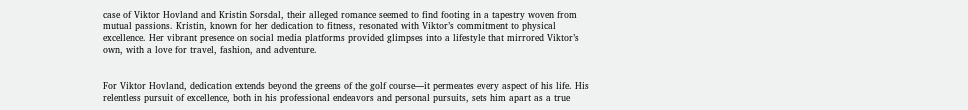case of Viktor Hovland and Kristin Sorsdal, their alleged romance seemed to find footing in a tapestry woven from mutual passions. Kristin, known for her dedication to fitness, resonated with Viktor’s commitment to physical excellence. Her vibrant presence on social media platforms provided glimpses into a lifestyle that mirrored Viktor’s own, with a love for travel, fashion, and adventure.


For Viktor Hovland, dedication extends beyond the greens of the golf course—it permeates every aspect of his life. His relentless pursuit of excellence, both in his professional endeavors and personal pursuits, sets him apart as a true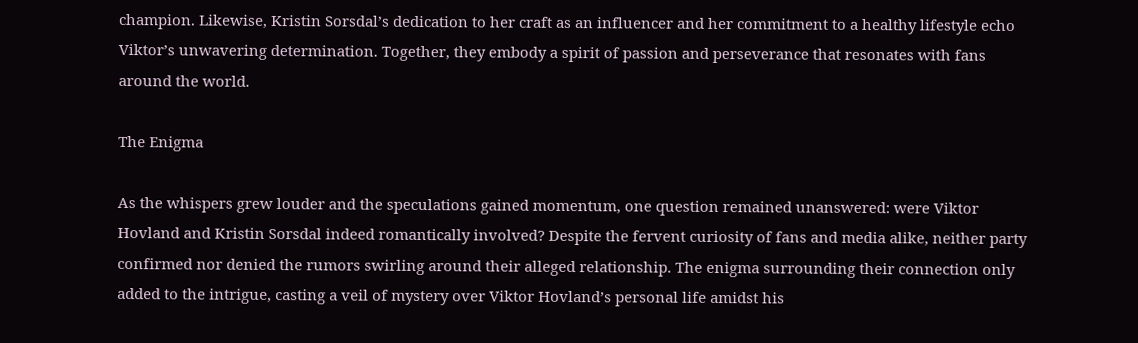champion. Likewise, Kristin Sorsdal’s dedication to her craft as an influencer and her commitment to a healthy lifestyle echo Viktor’s unwavering determination. Together, they embody a spirit of passion and perseverance that resonates with fans around the world.

The Enigma

As the whispers grew louder and the speculations gained momentum, one question remained unanswered: were Viktor Hovland and Kristin Sorsdal indeed romantically involved? Despite the fervent curiosity of fans and media alike, neither party confirmed nor denied the rumors swirling around their alleged relationship. The enigma surrounding their connection only added to the intrigue, casting a veil of mystery over Viktor Hovland’s personal life amidst his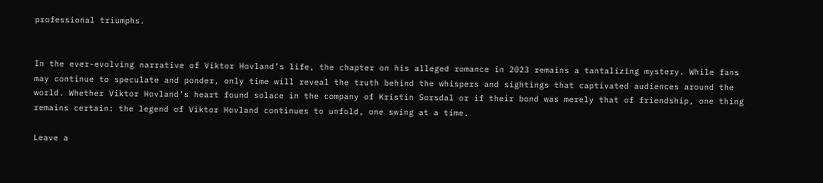professional triumphs.


In the ever-evolving narrative of Viktor Hovland’s life, the chapter on his alleged romance in 2023 remains a tantalizing mystery. While fans may continue to speculate and ponder, only time will reveal the truth behind the whispers and sightings that captivated audiences around the world. Whether Viktor Hovland’s heart found solace in the company of Kristin Sorsdal or if their bond was merely that of friendship, one thing remains certain: the legend of Viktor Hovland continues to unfold, one swing at a time.

Leave a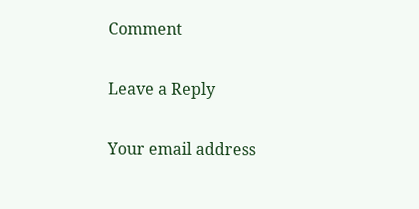Comment

Leave a Reply

Your email address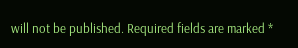will not be published. Required fields are marked *